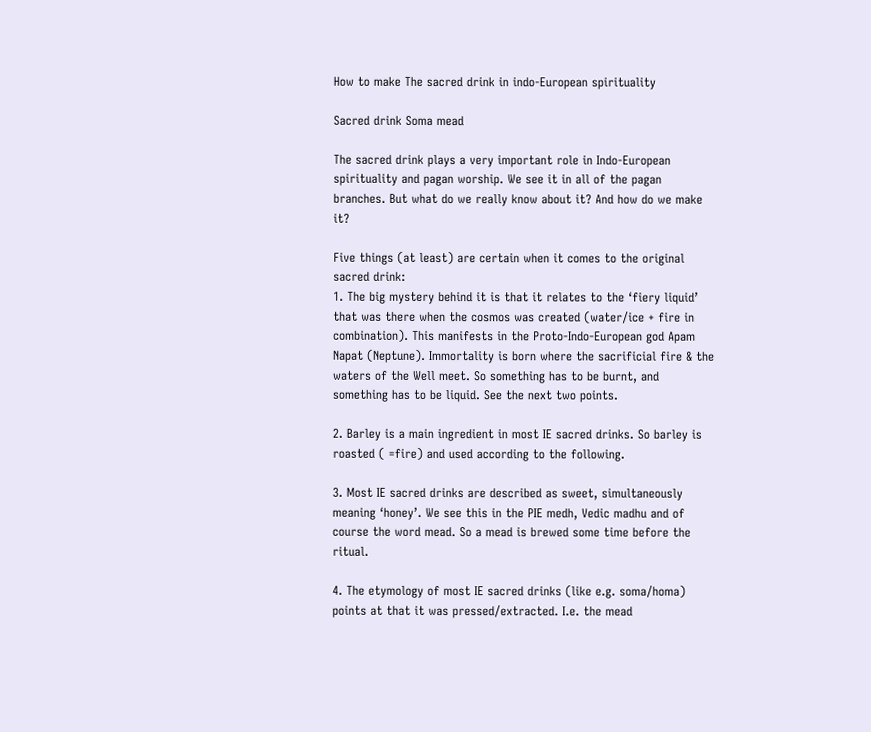How to make The sacred drink in indo-European spirituality

Sacred drink Soma mead

The sacred drink plays a very important role in Indo-European spirituality and pagan worship. We see it in all of the pagan branches. But what do we really know about it? And how do we make it?

Five things (at least) are certain when it comes to the original sacred drink:
1. The big mystery behind it is that it relates to the ‘fiery liquid’ that was there when the cosmos was created (water/ice + fire in combination). This manifests in the Proto-Indo-European god Apam Napat (Neptune). Immortality is born where the sacrificial fire & the waters of the Well meet. So something has to be burnt, and something has to be liquid. See the next two points.

2. Barley is a main ingredient in most IE sacred drinks. So barley is roasted ( =fire) and used according to the following.

3. Most IE sacred drinks are described as sweet, simultaneously meaning ‘honey’. We see this in the PIE medh, Vedic madhu and of course the word mead. So a mead is brewed some time before the ritual.

4. The etymology of most IE sacred drinks (like e.g. soma/homa) points at that it was pressed/extracted. I.e. the mead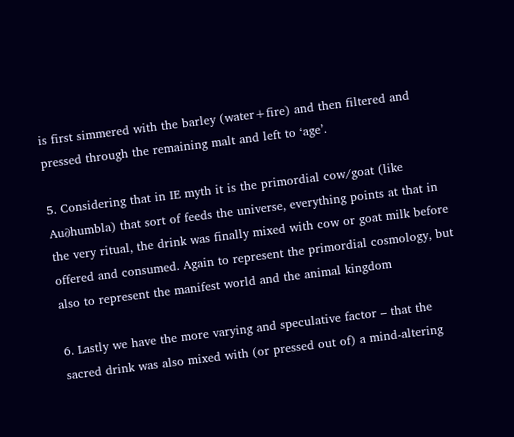is first simmered with the barley (water+fire) and then filtered and pressed through the remaining malt and left to ‘age’.

5. Considering that in IE myth it is the primordial cow/goat (like Au∂humbla) that sort of feeds the universe, everything points at that in the very ritual, the drink was finally mixed with cow or goat milk before offered and consumed. Again to represent the primordial cosmology, but also to represent the manifest world and the animal kingdom

6. Lastly we have the more varying and speculative factor – that the sacred drink was also mixed with (or pressed out of) a mind-altering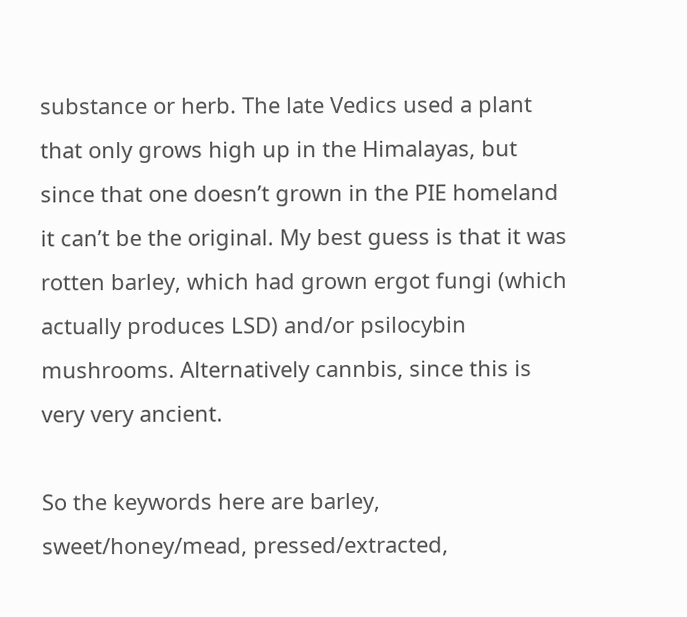substance or herb. The late Vedics used a plant that only grows high up in the Himalayas, but since that one doesn’t grown in the PIE homeland it can’t be the original. My best guess is that it was rotten barley, which had grown ergot fungi (which actually produces LSD) and/or psilocybin mushrooms. Alternatively cannbis, since this is very very ancient.

So the keywords here are barley, sweet/honey/mead, pressed/extracted,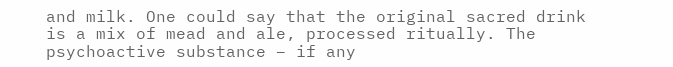and milk. One could say that the original sacred drink is a mix of mead and ale, processed ritually. The psychoactive substance – if any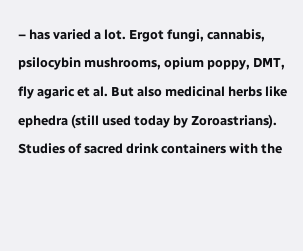– has varied a lot. Ergot fungi, cannabis, psilocybin mushrooms, opium poppy, DMT, fly agaric et al. But also medicinal herbs like ephedra (still used today by Zoroastrians). Studies of sacred drink containers with the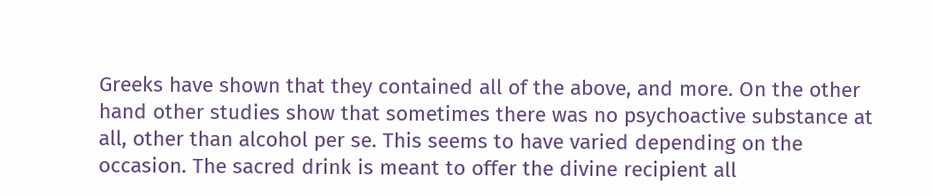Greeks have shown that they contained all of the above, and more. On the other hand other studies show that sometimes there was no psychoactive substance at all, other than alcohol per se. This seems to have varied depending on the occasion. The sacred drink is meant to offer the divine recipient all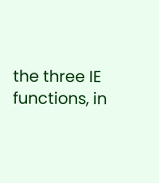the three IE functions, in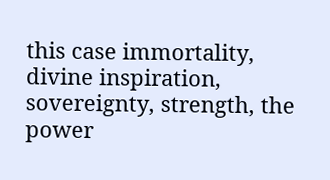this case immortality, divine inspiration, sovereignty, strength, the power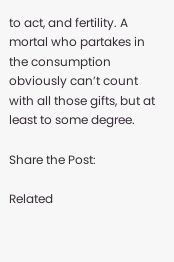to act, and fertility. A mortal who partakes in the consumption obviously can’t count with all those gifts, but at least to some degree.

Share the Post:

Related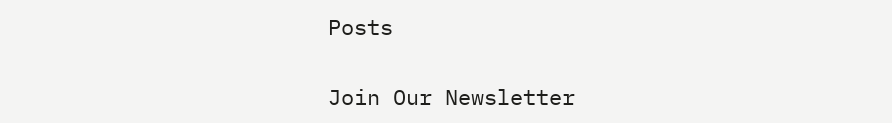Posts

Join Our Newsletter